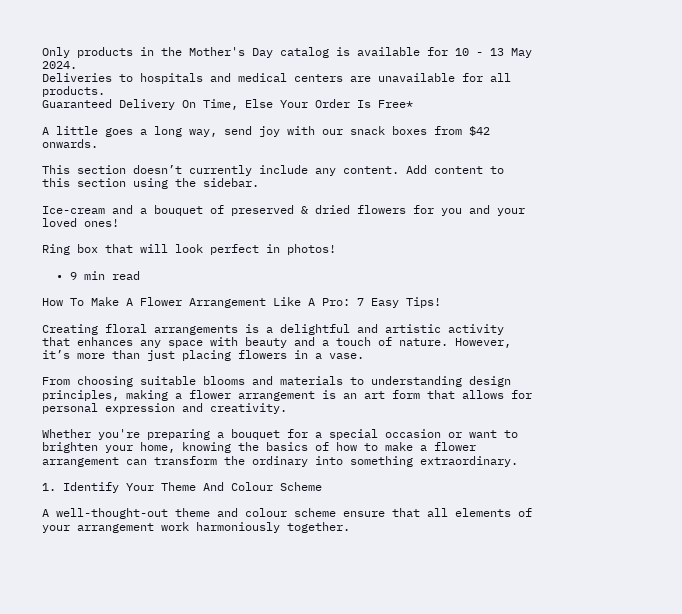Only products in the Mother's Day catalog is available for 10 - 13 May 2024.
Deliveries to hospitals and medical centers are unavailable for all products.
Guaranteed Delivery On Time, Else Your Order Is Free*

A little goes a long way, send joy with our snack boxes from $42 onwards.

This section doesn’t currently include any content. Add content to this section using the sidebar.

Ice-cream and a bouquet of preserved & dried flowers for you and your loved ones!

Ring box that will look perfect in photos!

  • 9 min read

How To Make A Flower Arrangement Like A Pro: 7 Easy Tips!

Creating floral arrangements is a delightful and artistic activity that enhances any space with beauty and a touch of nature. However, it’s more than just placing flowers in a vase.

From choosing suitable blooms and materials to understanding design principles, making a flower arrangement is an art form that allows for personal expression and creativity.

Whether you're preparing a bouquet for a special occasion or want to brighten your home, knowing the basics of how to make a flower arrangement can transform the ordinary into something extraordinary.

1. Identify Your Theme And Colour Scheme

A well-thought-out theme and colour scheme ensure that all elements of your arrangement work harmoniously together.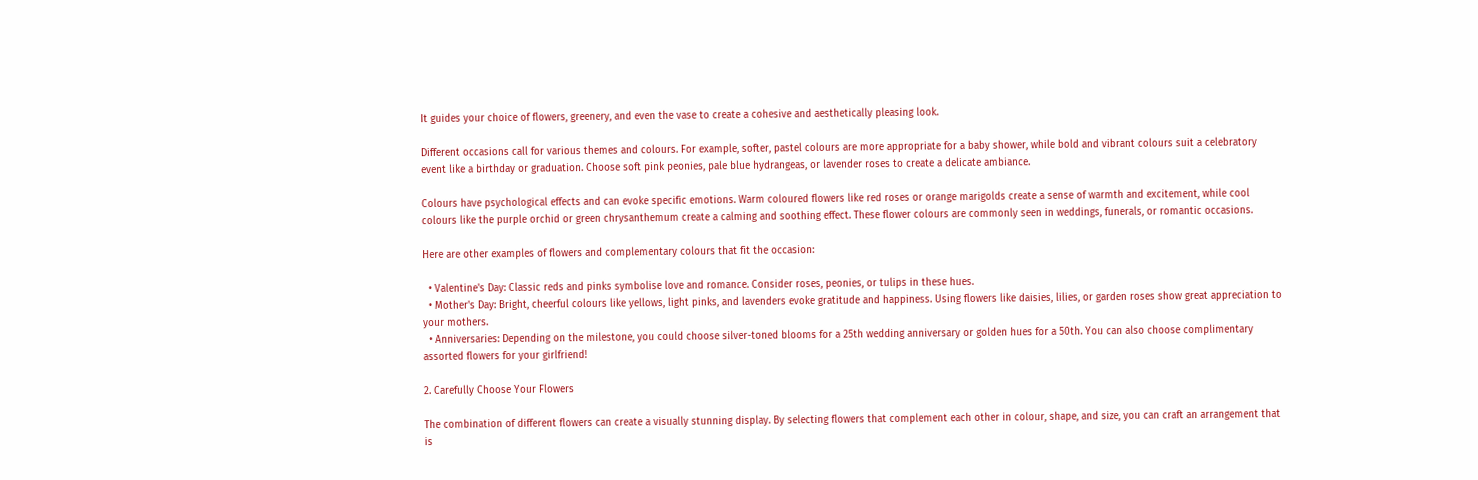It guides your choice of flowers, greenery, and even the vase to create a cohesive and aesthetically pleasing look.

Different occasions call for various themes and colours. For example, softer, pastel colours are more appropriate for a baby shower, while bold and vibrant colours suit a celebratory event like a birthday or graduation. Choose soft pink peonies, pale blue hydrangeas, or lavender roses to create a delicate ambiance.

Colours have psychological effects and can evoke specific emotions. Warm coloured flowers like red roses or orange marigolds create a sense of warmth and excitement, while cool colours like the purple orchid or green chrysanthemum create a calming and soothing effect. These flower colours are commonly seen in weddings, funerals, or romantic occasions.

Here are other examples of flowers and complementary colours that fit the occasion:

  • Valentine's Day: Classic reds and pinks symbolise love and romance. Consider roses, peonies, or tulips in these hues.
  • Mother's Day: Bright, cheerful colours like yellows, light pinks, and lavenders evoke gratitude and happiness. Using flowers like daisies, lilies, or garden roses show great appreciation to your mothers.
  • Anniversaries: Depending on the milestone, you could choose silver-toned blooms for a 25th wedding anniversary or golden hues for a 50th. You can also choose complimentary assorted flowers for your girlfriend!

2. Carefully Choose Your Flowers

The combination of different flowers can create a visually stunning display. By selecting flowers that complement each other in colour, shape, and size, you can craft an arrangement that is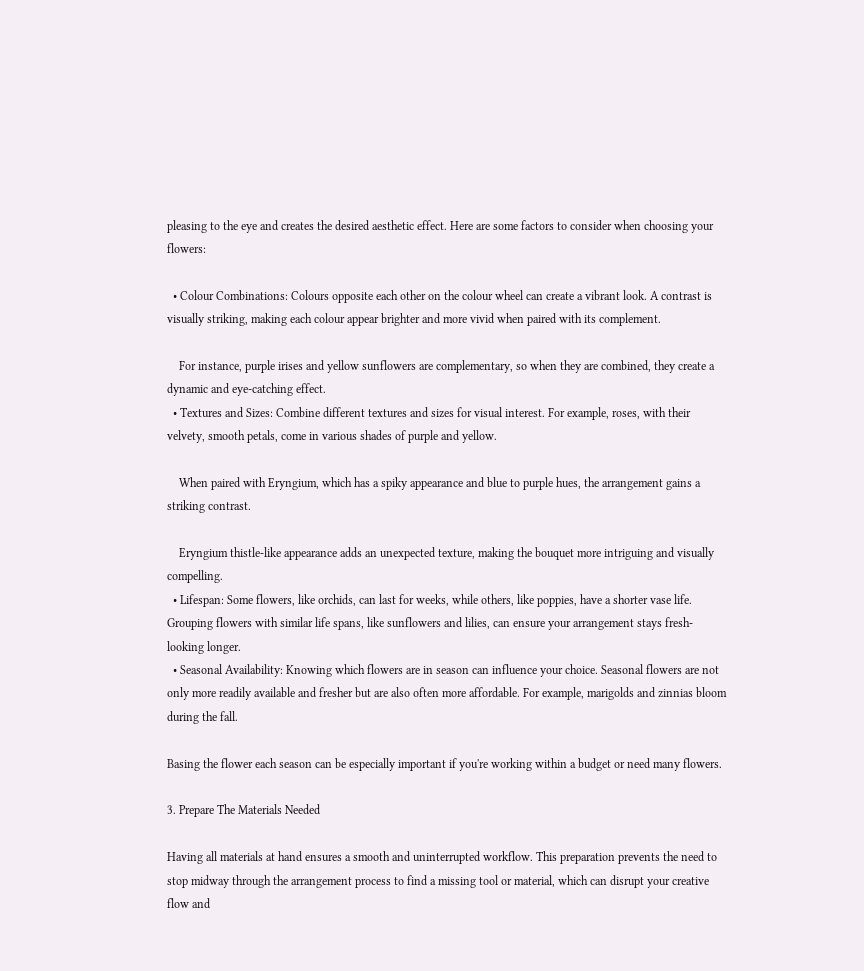pleasing to the eye and creates the desired aesthetic effect. Here are some factors to consider when choosing your flowers:

  • Colour Combinations: Colours opposite each other on the colour wheel can create a vibrant look. A contrast is visually striking, making each colour appear brighter and more vivid when paired with its complement.

    For instance, purple irises and yellow sunflowers are complementary, so when they are combined, they create a dynamic and eye-catching effect.
  • Textures and Sizes: Combine different textures and sizes for visual interest. For example, roses, with their velvety, smooth petals, come in various shades of purple and yellow.

    When paired with Eryngium, which has a spiky appearance and blue to purple hues, the arrangement gains a striking contrast.

    Eryngium thistle-like appearance adds an unexpected texture, making the bouquet more intriguing and visually compelling.
  • Lifespan: Some flowers, like orchids, can last for weeks, while others, like poppies, have a shorter vase life. Grouping flowers with similar life spans, like sunflowers and lilies, can ensure your arrangement stays fresh-looking longer.
  • Seasonal Availability: Knowing which flowers are in season can influence your choice. Seasonal flowers are not only more readily available and fresher but are also often more affordable. For example, marigolds and zinnias bloom during the fall.

Basing the flower each season can be especially important if you're working within a budget or need many flowers.

3. Prepare The Materials Needed

Having all materials at hand ensures a smooth and uninterrupted workflow. This preparation prevents the need to stop midway through the arrangement process to find a missing tool or material, which can disrupt your creative flow and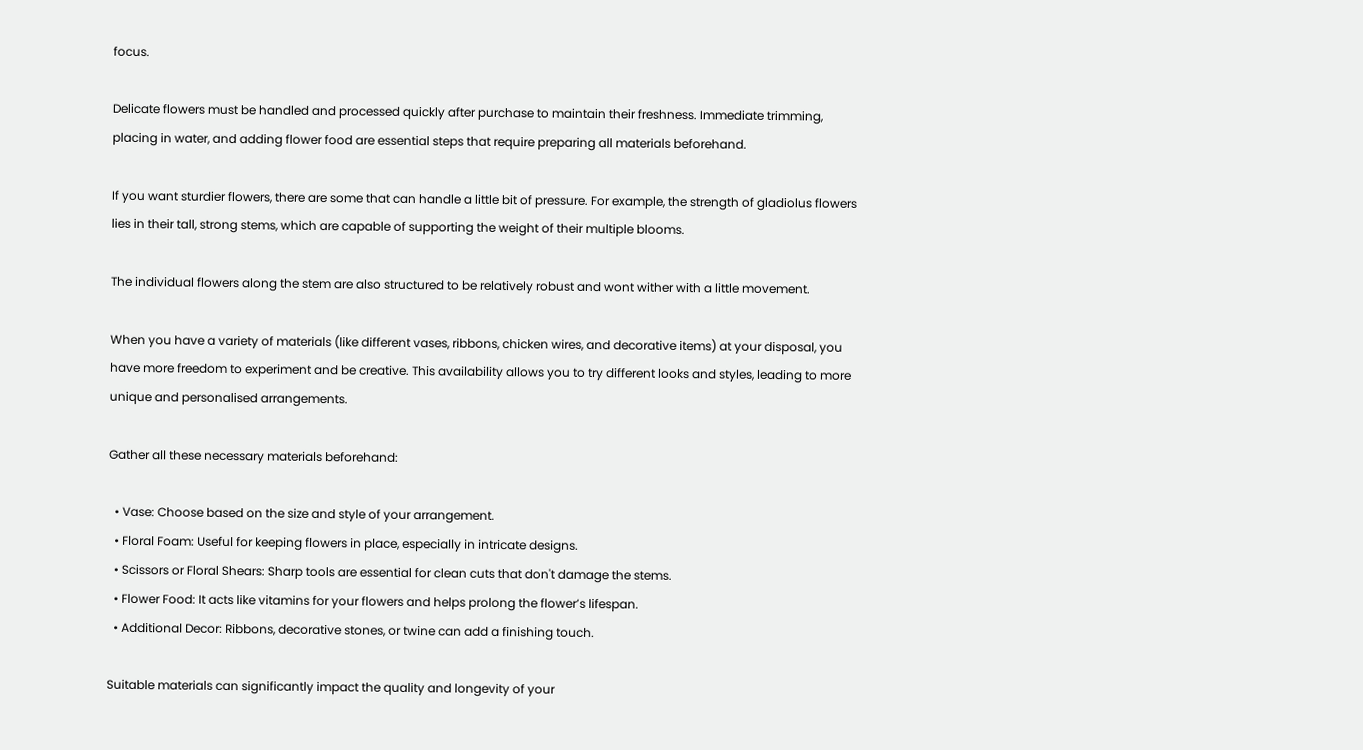focus.

Delicate flowers must be handled and processed quickly after purchase to maintain their freshness. Immediate trimming, placing in water, and adding flower food are essential steps that require preparing all materials beforehand.

If you want sturdier flowers, there are some that can handle a little bit of pressure. For example, the strength of gladiolus flowers lies in their tall, strong stems, which are capable of supporting the weight of their multiple blooms.

The individual flowers along the stem are also structured to be relatively robust and wont wither with a little movement.

When you have a variety of materials (like different vases, ribbons, chicken wires, and decorative items) at your disposal, you have more freedom to experiment and be creative. This availability allows you to try different looks and styles, leading to more unique and personalised arrangements.

Gather all these necessary materials beforehand:

  • Vase: Choose based on the size and style of your arrangement.
  • Floral Foam: Useful for keeping flowers in place, especially in intricate designs.
  • Scissors or Floral Shears: Sharp tools are essential for clean cuts that don't damage the stems.
  • Flower Food: It acts like vitamins for your flowers and helps prolong the flower’s lifespan.
  • Additional Decor: Ribbons, decorative stones, or twine can add a finishing touch.

Suitable materials can significantly impact the quality and longevity of your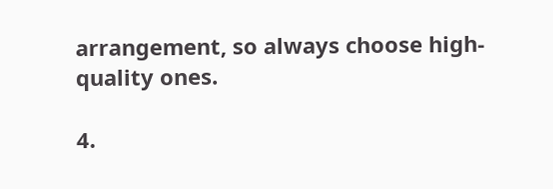arrangement, so always choose high-quality ones.

4.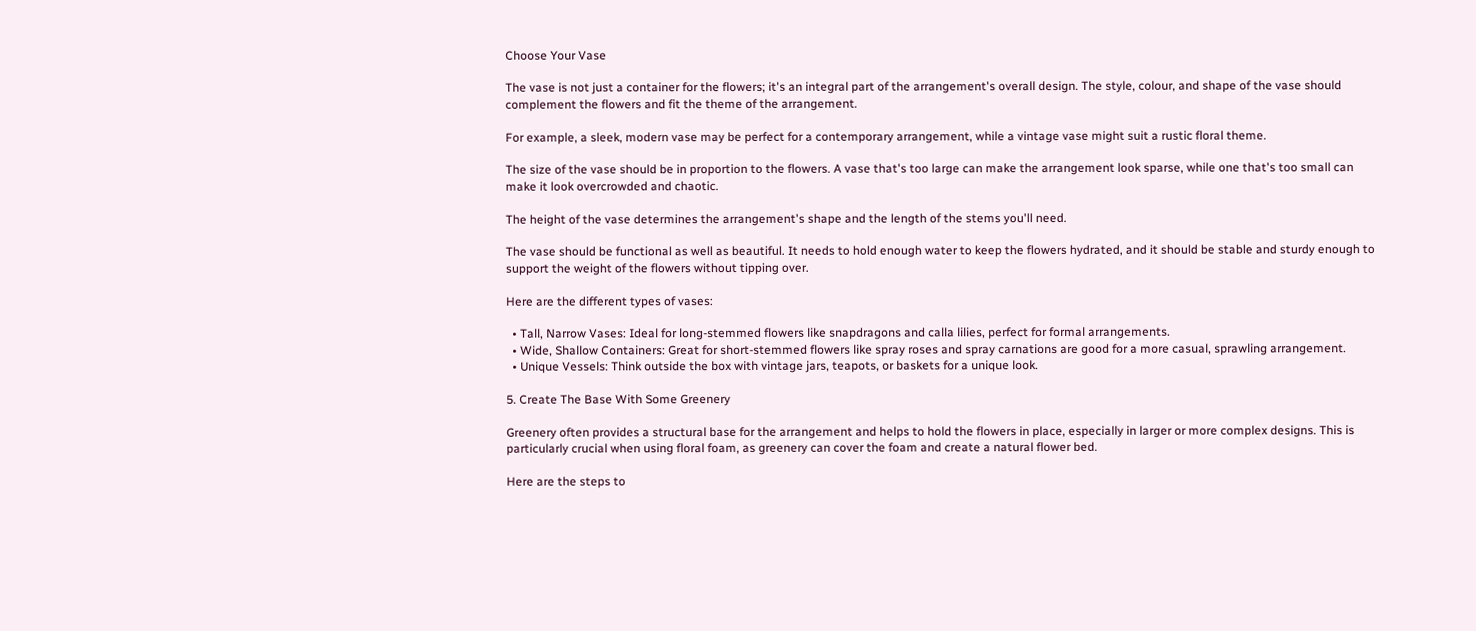Choose Your Vase

The vase is not just a container for the flowers; it's an integral part of the arrangement's overall design. The style, colour, and shape of the vase should complement the flowers and fit the theme of the arrangement.

For example, a sleek, modern vase may be perfect for a contemporary arrangement, while a vintage vase might suit a rustic floral theme.

The size of the vase should be in proportion to the flowers. A vase that's too large can make the arrangement look sparse, while one that's too small can make it look overcrowded and chaotic.

The height of the vase determines the arrangement's shape and the length of the stems you'll need.

The vase should be functional as well as beautiful. It needs to hold enough water to keep the flowers hydrated, and it should be stable and sturdy enough to support the weight of the flowers without tipping over.

Here are the different types of vases:

  • Tall, Narrow Vases: Ideal for long-stemmed flowers like snapdragons and calla lilies, perfect for formal arrangements.
  • Wide, Shallow Containers: Great for short-stemmed flowers like spray roses and spray carnations are good for a more casual, sprawling arrangement.
  • Unique Vessels: Think outside the box with vintage jars, teapots, or baskets for a unique look.

5. Create The Base With Some Greenery

Greenery often provides a structural base for the arrangement and helps to hold the flowers in place, especially in larger or more complex designs. This is particularly crucial when using floral foam, as greenery can cover the foam and create a natural flower bed.

Here are the steps to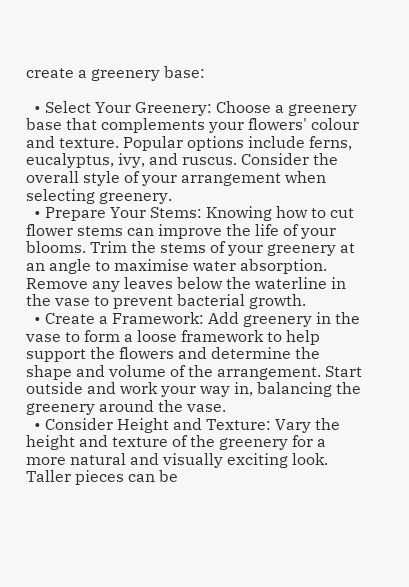create a greenery base:

  • Select Your Greenery: Choose a greenery base that complements your flowers' colour and texture. Popular options include ferns, eucalyptus, ivy, and ruscus. Consider the overall style of your arrangement when selecting greenery.
  • Prepare Your Stems: Knowing how to cut flower stems can improve the life of your blooms. Trim the stems of your greenery at an angle to maximise water absorption. Remove any leaves below the waterline in the vase to prevent bacterial growth.
  • Create a Framework: Add greenery in the vase to form a loose framework to help support the flowers and determine the shape and volume of the arrangement. Start outside and work your way in, balancing the greenery around the vase.
  • Consider Height and Texture: Vary the height and texture of the greenery for a more natural and visually exciting look. Taller pieces can be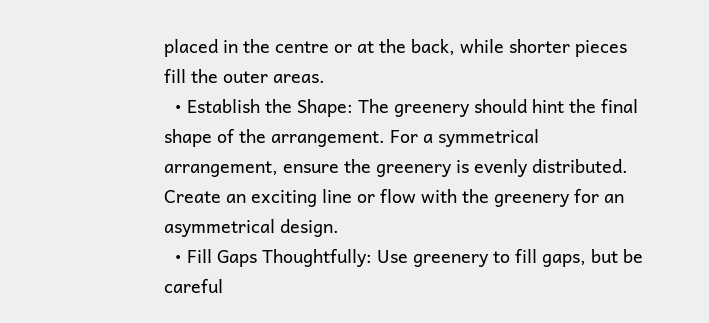placed in the centre or at the back, while shorter pieces fill the outer areas.
  • Establish the Shape: The greenery should hint the final shape of the arrangement. For a symmetrical arrangement, ensure the greenery is evenly distributed. Create an exciting line or flow with the greenery for an asymmetrical design.
  • Fill Gaps Thoughtfully: Use greenery to fill gaps, but be careful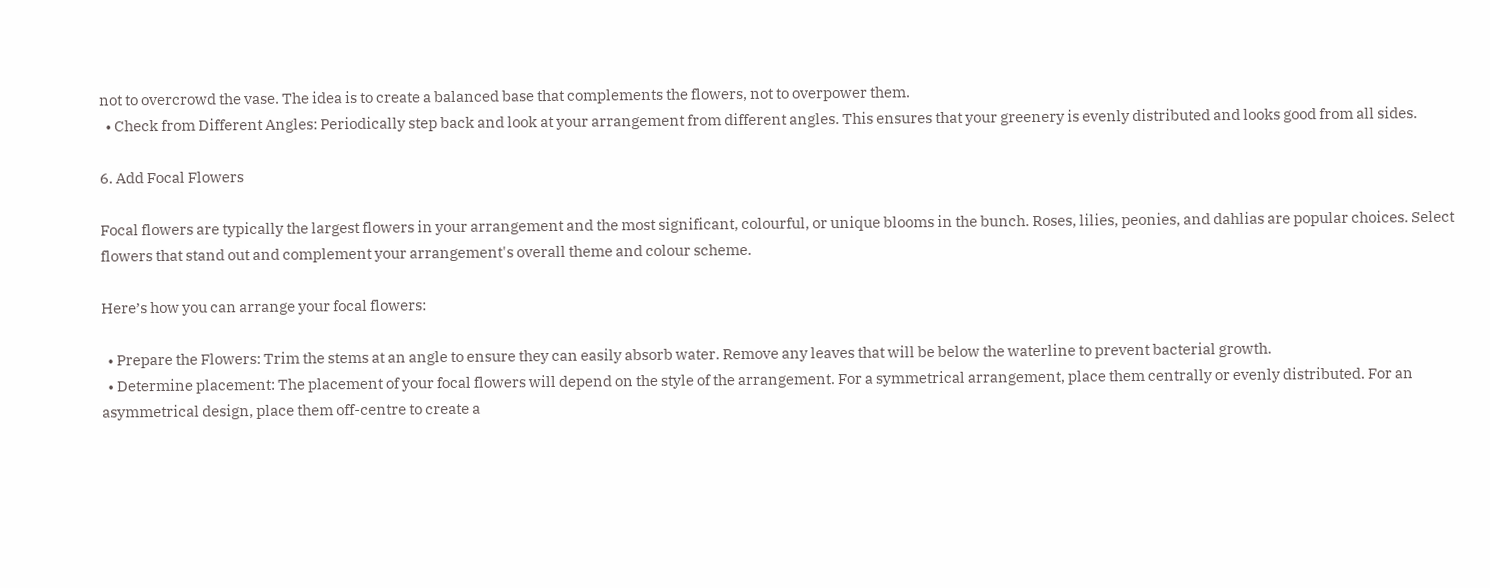not to overcrowd the vase. The idea is to create a balanced base that complements the flowers, not to overpower them.
  • Check from Different Angles: Periodically step back and look at your arrangement from different angles. This ensures that your greenery is evenly distributed and looks good from all sides.

6. Add Focal Flowers

Focal flowers are typically the largest flowers in your arrangement and the most significant, colourful, or unique blooms in the bunch. Roses, lilies, peonies, and dahlias are popular choices. Select flowers that stand out and complement your arrangement's overall theme and colour scheme.

Here’s how you can arrange your focal flowers:

  • Prepare the Flowers: Trim the stems at an angle to ensure they can easily absorb water. Remove any leaves that will be below the waterline to prevent bacterial growth.
  • Determine placement: The placement of your focal flowers will depend on the style of the arrangement. For a symmetrical arrangement, place them centrally or evenly distributed. For an asymmetrical design, place them off-centre to create a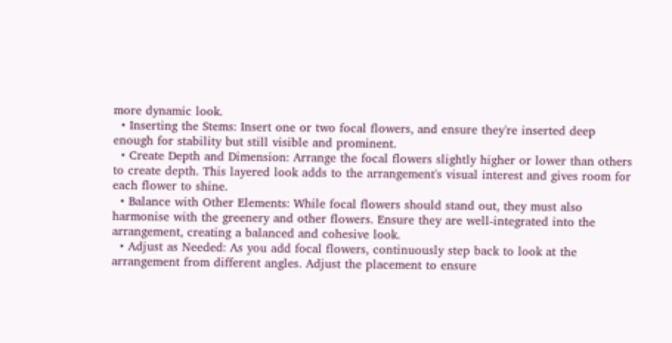more dynamic look.
  • Inserting the Stems: Insert one or two focal flowers, and ensure they're inserted deep enough for stability but still visible and prominent.
  • Create Depth and Dimension: Arrange the focal flowers slightly higher or lower than others to create depth. This layered look adds to the arrangement's visual interest and gives room for each flower to shine.
  • Balance with Other Elements: While focal flowers should stand out, they must also harmonise with the greenery and other flowers. Ensure they are well-integrated into the arrangement, creating a balanced and cohesive look.
  • Adjust as Needed: As you add focal flowers, continuously step back to look at the arrangement from different angles. Adjust the placement to ensure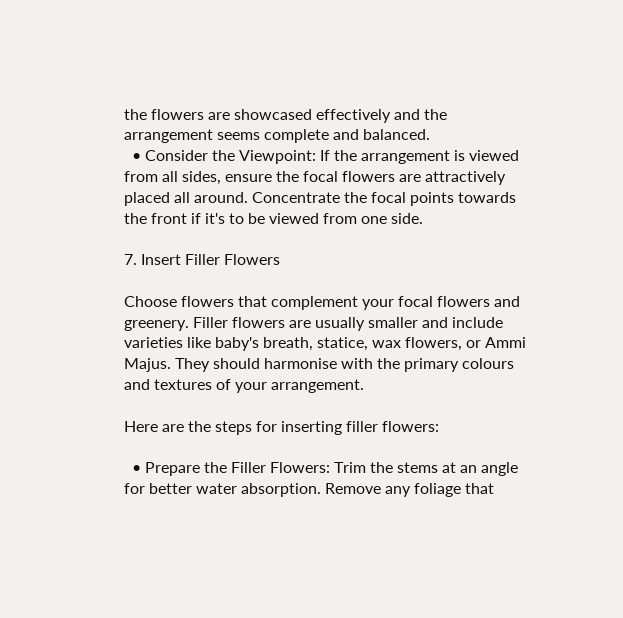the flowers are showcased effectively and the arrangement seems complete and balanced.
  • Consider the Viewpoint: If the arrangement is viewed from all sides, ensure the focal flowers are attractively placed all around. Concentrate the focal points towards the front if it's to be viewed from one side.

7. Insert Filler Flowers

Choose flowers that complement your focal flowers and greenery. Filler flowers are usually smaller and include varieties like baby's breath, statice, wax flowers, or Ammi Majus. They should harmonise with the primary colours and textures of your arrangement.

Here are the steps for inserting filler flowers:

  • Prepare the Filler Flowers: Trim the stems at an angle for better water absorption. Remove any foliage that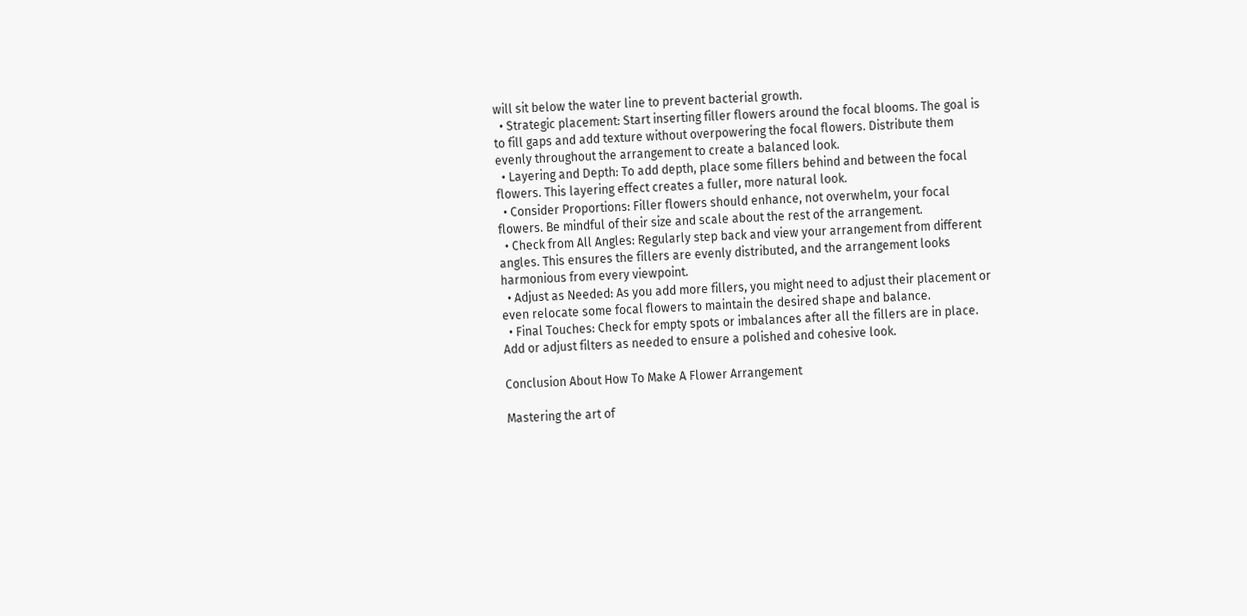will sit below the water line to prevent bacterial growth.
  • Strategic placement: Start inserting filler flowers around the focal blooms. The goal is to fill gaps and add texture without overpowering the focal flowers. Distribute them evenly throughout the arrangement to create a balanced look.
  • Layering and Depth: To add depth, place some fillers behind and between the focal flowers. This layering effect creates a fuller, more natural look.
  • Consider Proportions: Filler flowers should enhance, not overwhelm, your focal flowers. Be mindful of their size and scale about the rest of the arrangement.
  • Check from All Angles: Regularly step back and view your arrangement from different angles. This ensures the fillers are evenly distributed, and the arrangement looks harmonious from every viewpoint.
  • Adjust as Needed: As you add more fillers, you might need to adjust their placement or even relocate some focal flowers to maintain the desired shape and balance.
  • Final Touches: Check for empty spots or imbalances after all the fillers are in place. Add or adjust filters as needed to ensure a polished and cohesive look.

Conclusion About How To Make A Flower Arrangement

Mastering the art of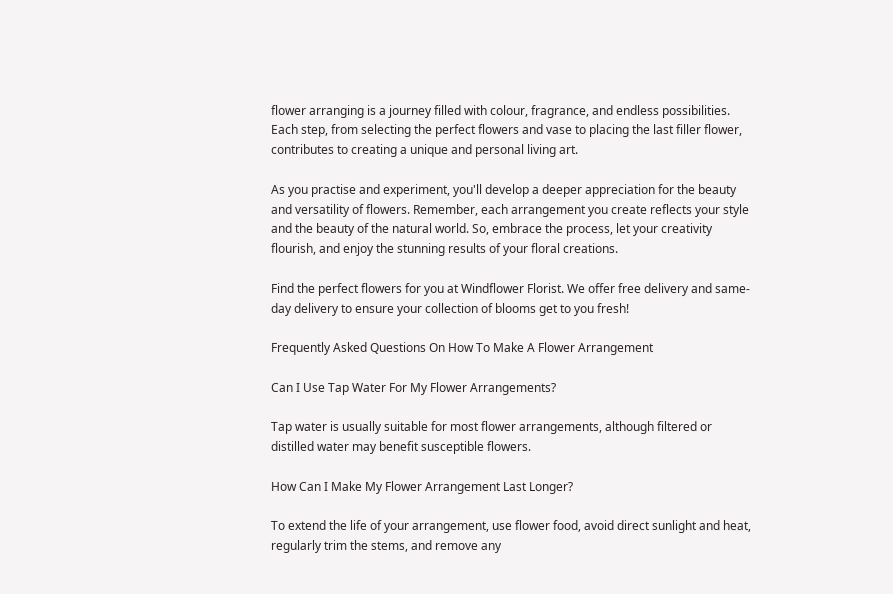flower arranging is a journey filled with colour, fragrance, and endless possibilities. Each step, from selecting the perfect flowers and vase to placing the last filler flower, contributes to creating a unique and personal living art.

As you practise and experiment, you'll develop a deeper appreciation for the beauty and versatility of flowers. Remember, each arrangement you create reflects your style and the beauty of the natural world. So, embrace the process, let your creativity flourish, and enjoy the stunning results of your floral creations.

Find the perfect flowers for you at Windflower Florist. We offer free delivery and same-day delivery to ensure your collection of blooms get to you fresh!

Frequently Asked Questions On How To Make A Flower Arrangement

Can I Use Tap Water For My Flower Arrangements?

Tap water is usually suitable for most flower arrangements, although filtered or distilled water may benefit susceptible flowers.

How Can I Make My Flower Arrangement Last Longer?

To extend the life of your arrangement, use flower food, avoid direct sunlight and heat, regularly trim the stems, and remove any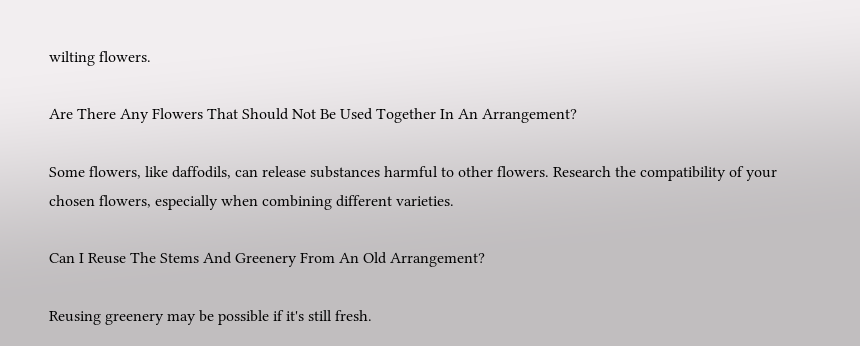wilting flowers.

Are There Any Flowers That Should Not Be Used Together In An Arrangement?

Some flowers, like daffodils, can release substances harmful to other flowers. Research the compatibility of your chosen flowers, especially when combining different varieties.

Can I Reuse The Stems And Greenery From An Old Arrangement?

Reusing greenery may be possible if it's still fresh.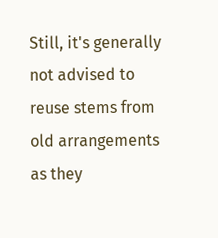Still, it's generally not advised to reuse stems from old arrangements as they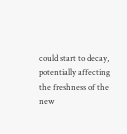could start to decay, potentially affecting the freshness of the new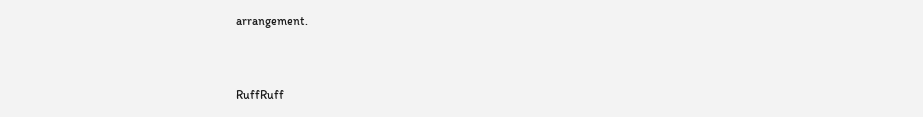arrangement.


RuffRuff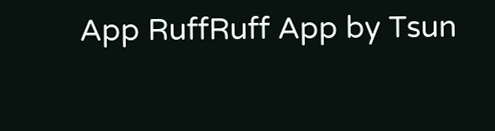App RuffRuff App by Tsun